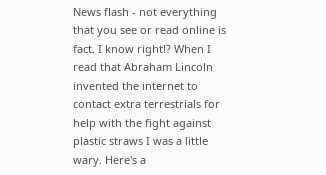News flash - not everything that you see or read online is fact. I know right!? When I read that Abraham Lincoln invented the internet to contact extra terrestrials for help with the fight against plastic straws I was a little wary. Here's a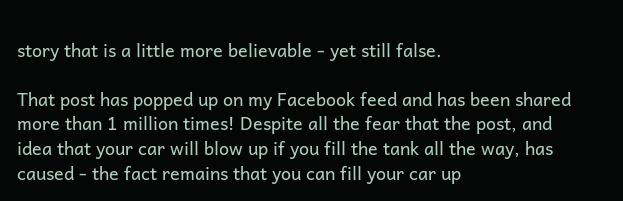story that is a little more believable - yet still false.

That post has popped up on my Facebook feed and has been shared more than 1 million times! Despite all the fear that the post, and idea that your car will blow up if you fill the tank all the way, has caused - the fact remains that you can fill your car up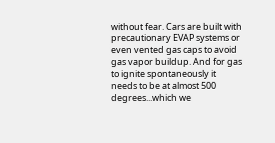without fear. Cars are built with precautionary EVAP systems or even vented gas caps to avoid gas vapor buildup. And for gas to ignite spontaneously it needs to be at almost 500 degrees...which we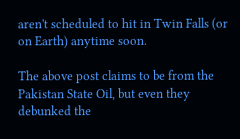aren't scheduled to hit in Twin Falls (or on Earth) anytime soon.

The above post claims to be from the Pakistan State Oil, but even they debunked the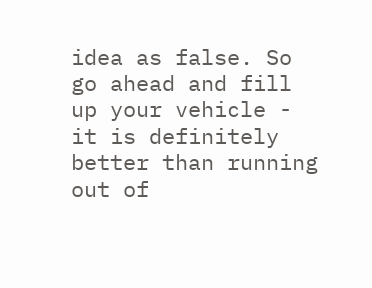idea as false. So go ahead and fill up your vehicle - it is definitely better than running out of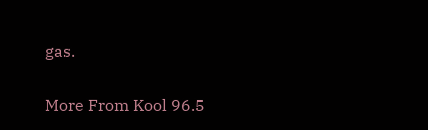gas.

More From Kool 96.5